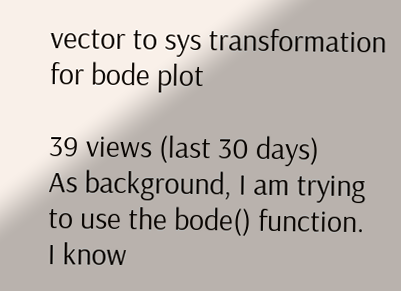vector to sys transformation for bode plot

39 views (last 30 days)
As background, I am trying to use the bode() function.
I know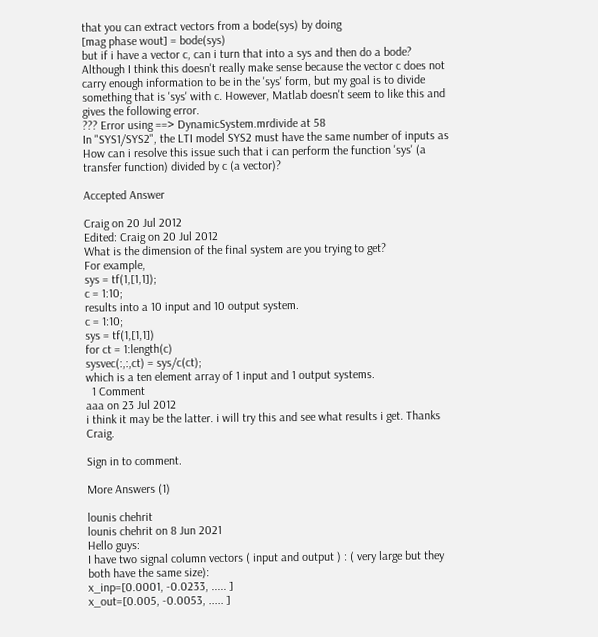that you can extract vectors from a bode(sys) by doing
[mag phase wout] = bode(sys)
but if i have a vector c, can i turn that into a sys and then do a bode?
Although I think this doesn't really make sense because the vector c does not carry enough information to be in the 'sys' form, but my goal is to divide something that is 'sys' with c. However, Matlab doesn't seem to like this and gives the following error.
??? Error using ==> DynamicSystem.mrdivide at 58
In "SYS1/SYS2", the LTI model SYS2 must have the same number of inputs as
How can i resolve this issue such that i can perform the function 'sys' (a transfer function) divided by c (a vector)?

Accepted Answer

Craig on 20 Jul 2012
Edited: Craig on 20 Jul 2012
What is the dimension of the final system are you trying to get?
For example,
sys = tf(1,[1,1]);
c = 1:10;
results into a 10 input and 10 output system.
c = 1:10;
sys = tf(1,[1,1])
for ct = 1:length(c)
sysvec(:,:,ct) = sys/c(ct);
which is a ten element array of 1 input and 1 output systems.
  1 Comment
aaa on 23 Jul 2012
i think it may be the latter. i will try this and see what results i get. Thanks Craig.

Sign in to comment.

More Answers (1)

lounis chehrit
lounis chehrit on 8 Jun 2021
Hello guys:
I have two signal column vectors ( input and output ) : ( very large but they both have the same size):
x_inp=[0.0001, -0.0233, ..... ]
x_out=[0.005, -0.0053, ..... ]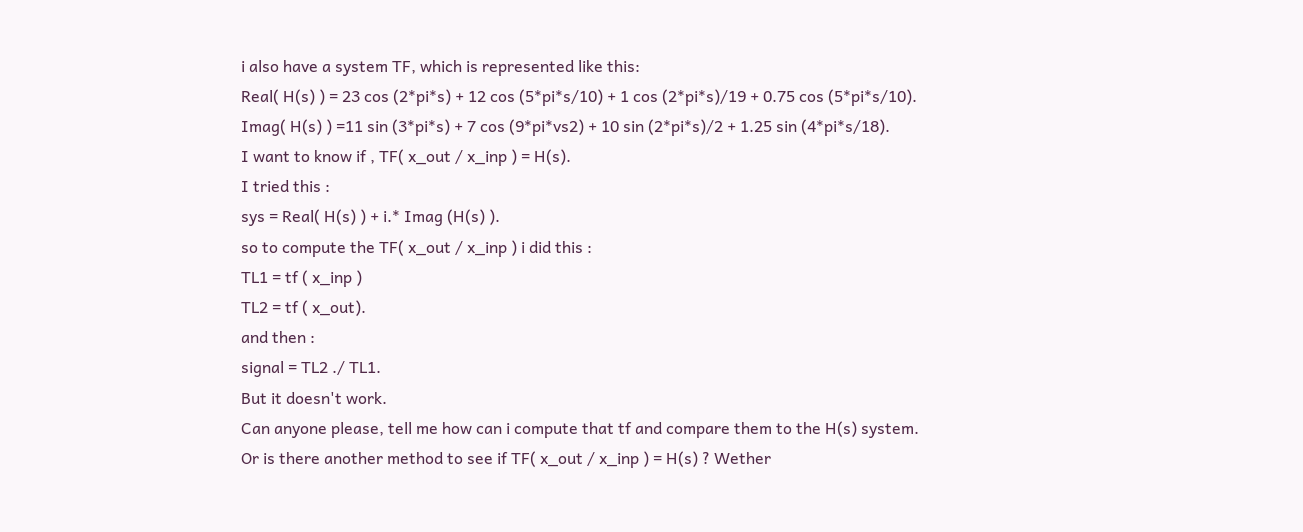i also have a system TF, which is represented like this:
Real( H(s) ) = 23 cos (2*pi*s) + 12 cos (5*pi*s/10) + 1 cos (2*pi*s)/19 + 0.75 cos (5*pi*s/10).
Imag( H(s) ) =11 sin (3*pi*s) + 7 cos (9*pi*vs2) + 10 sin (2*pi*s)/2 + 1.25 sin (4*pi*s/18).
I want to know if , TF( x_out / x_inp ) = H(s).
I tried this :
sys = Real( H(s) ) + i.* Imag (H(s) ).
so to compute the TF( x_out / x_inp ) i did this :
TL1 = tf ( x_inp )
TL2 = tf ( x_out).
and then :
signal = TL2 ./ TL1.
But it doesn't work.
Can anyone please, tell me how can i compute that tf and compare them to the H(s) system.
Or is there another method to see if TF( x_out / x_inp ) = H(s) ? Wether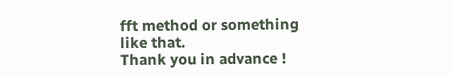fft method or something like that.
Thank you in advance !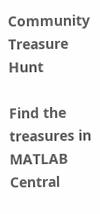Community Treasure Hunt

Find the treasures in MATLAB Central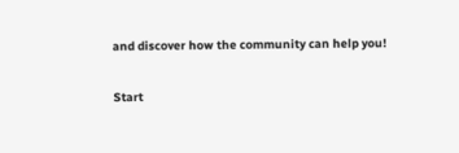and discover how the community can help you!

Start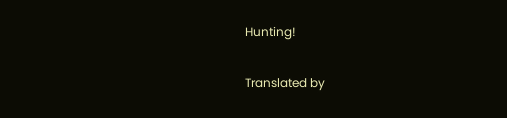Hunting!

Translated by